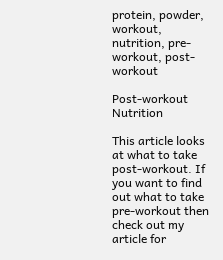protein, powder, workout, nutrition, pre-workout, post-workout

Post-workout Nutrition

This article looks at what to take post-workout. If you want to find out what to take pre-workout then check out my article for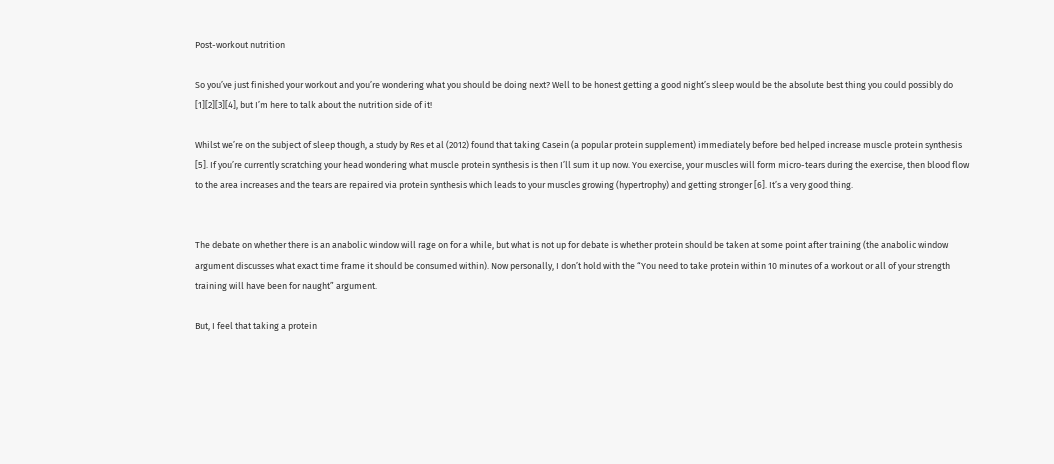Post-workout nutrition

So you’ve just finished your workout and you’re wondering what you should be doing next? Well to be honest getting a good night’s sleep would be the absolute best thing you could possibly do [1][2][3][4], but I’m here to talk about the nutrition side of it!

Whilst we’re on the subject of sleep though, a study by Res et al (2012) found that taking Casein (a popular protein supplement) immediately before bed helped increase muscle protein synthesis [5]. If you’re currently scratching your head wondering what muscle protein synthesis is then I’ll sum it up now. You exercise, your muscles will form micro-tears during the exercise, then blood flow to the area increases and the tears are repaired via protein synthesis which leads to your muscles growing (hypertrophy) and getting stronger [6]. It’s a very good thing.


The debate on whether there is an anabolic window will rage on for a while, but what is not up for debate is whether protein should be taken at some point after training (the anabolic window argument discusses what exact time frame it should be consumed within). Now personally, I don’t hold with the “You need to take protein within 10 minutes of a workout or all of your strength training will have been for naught” argument.

But, I feel that taking a protein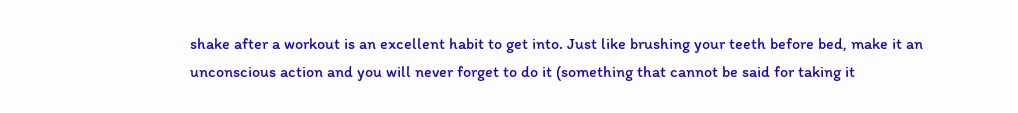shake after a workout is an excellent habit to get into. Just like brushing your teeth before bed, make it an unconscious action and you will never forget to do it (something that cannot be said for taking it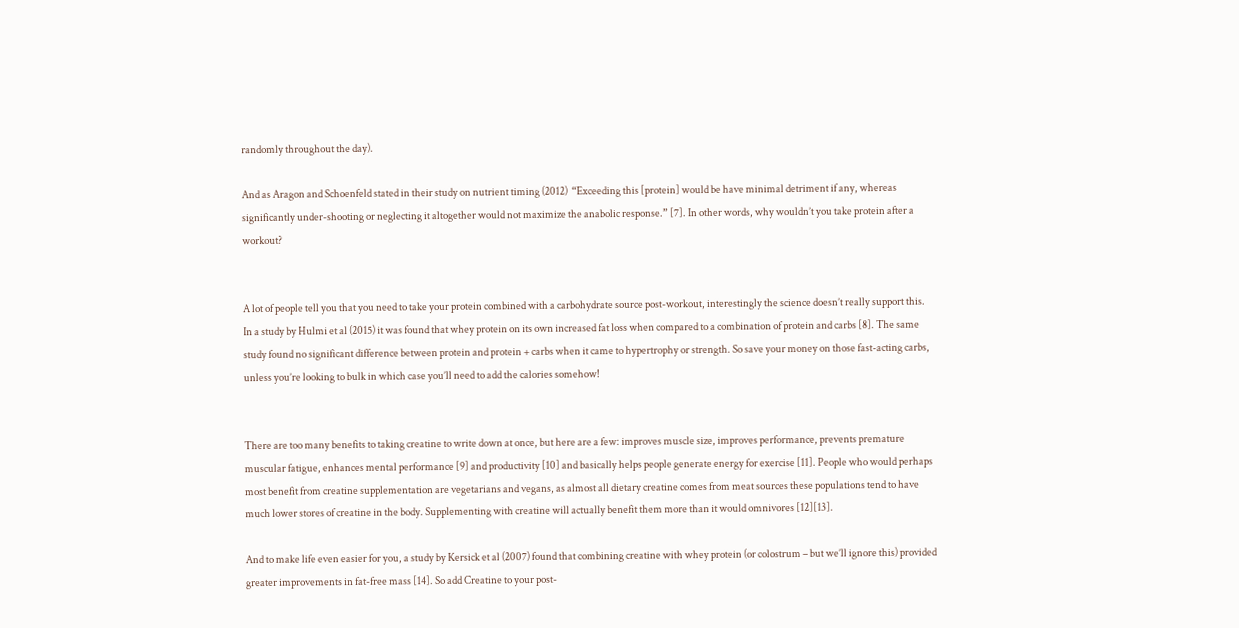randomly throughout the day).

And as Aragon and Schoenfeld stated in their study on nutrient timing (2012)  “Exceeding this [protein] would be have minimal detriment if any, whereas significantly under-shooting or neglecting it altogether would not maximize the anabolic response.” [7]. In other words, why wouldn’t you take protein after a workout?


A lot of people tell you that you need to take your protein combined with a carbohydrate source post-workout, interestingly the science doesn’t really support this. In a study by Hulmi et al (2015) it was found that whey protein on its own increased fat loss when compared to a combination of protein and carbs [8]. The same study found no significant difference between protein and protein + carbs when it came to hypertrophy or strength. So save your money on those fast-acting carbs, unless you’re looking to bulk in which case you’ll need to add the calories somehow!


There are too many benefits to taking creatine to write down at once, but here are a few: improves muscle size, improves performance, prevents premature muscular fatigue, enhances mental performance [9] and productivity [10] and basically helps people generate energy for exercise [11]. People who would perhaps most benefit from creatine supplementation are vegetarians and vegans, as almost all dietary creatine comes from meat sources these populations tend to have much lower stores of creatine in the body. Supplementing with creatine will actually benefit them more than it would omnivores [12][13].

And to make life even easier for you, a study by Kersick et al (2007) found that combining creatine with whey protein (or colostrum – but we’ll ignore this) provided greater improvements in fat-free mass [14]. So add Creatine to your post-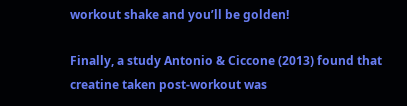workout shake and you’ll be golden!

Finally, a study Antonio & Ciccone (2013) found that creatine taken post-workout was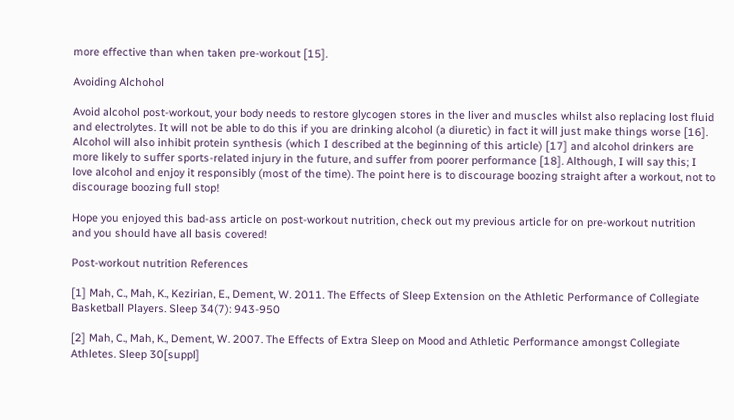more effective than when taken pre-workout [15].

Avoiding Alchohol

Avoid alcohol post-workout, your body needs to restore glycogen stores in the liver and muscles whilst also replacing lost fluid and electrolytes. It will not be able to do this if you are drinking alcohol (a diuretic) in fact it will just make things worse [16]. Alcohol will also inhibit protein synthesis (which I described at the beginning of this article) [17] and alcohol drinkers are more likely to suffer sports-related injury in the future, and suffer from poorer performance [18]. Although, I will say this; I love alcohol and enjoy it responsibly (most of the time). The point here is to discourage boozing straight after a workout, not to discourage boozing full stop!

Hope you enjoyed this bad-ass article on post-workout nutrition, check out my previous article for on pre-workout nutrition and you should have all basis covered!

Post-workout nutrition References

[1] Mah, C., Mah, K., Kezirian, E., Dement, W. 2011. The Effects of Sleep Extension on the Athletic Performance of Collegiate Basketball Players. Sleep 34(7): 943-950

[2] Mah, C., Mah, K., Dement, W. 2007. The Effects of Extra Sleep on Mood and Athletic Performance amongst Collegiate Athletes. Sleep 30[suppl]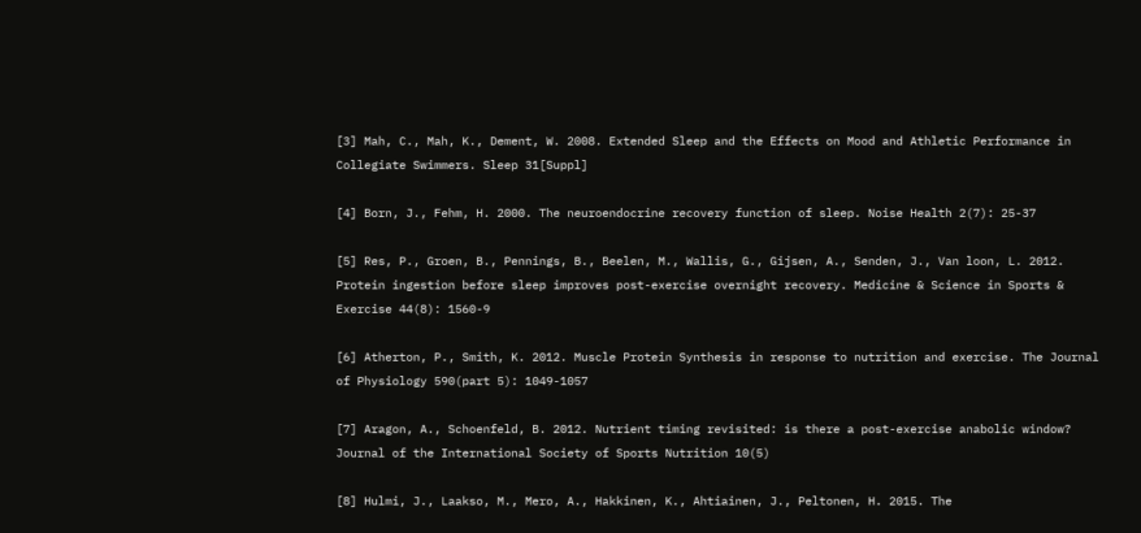[3] Mah, C., Mah, K., Dement, W. 2008. Extended Sleep and the Effects on Mood and Athletic Performance in Collegiate Swimmers. Sleep 31[Suppl]

[4] Born, J., Fehm, H. 2000. The neuroendocrine recovery function of sleep. Noise Health 2(7): 25-37

[5] Res, P., Groen, B., Pennings, B., Beelen, M., Wallis, G., Gijsen, A., Senden, J., Van loon, L. 2012. Protein ingestion before sleep improves post-exercise overnight recovery. Medicine & Science in Sports & Exercise 44(8): 1560-9

[6] Atherton, P., Smith, K. 2012. Muscle Protein Synthesis in response to nutrition and exercise. The Journal of Physiology 590(part 5): 1049-1057

[7] Aragon, A., Schoenfeld, B. 2012. Nutrient timing revisited: is there a post-exercise anabolic window? Journal of the International Society of Sports Nutrition 10(5)

[8] Hulmi, J., Laakso, M., Mero, A., Hakkinen, K., Ahtiainen, J., Peltonen, H. 2015. The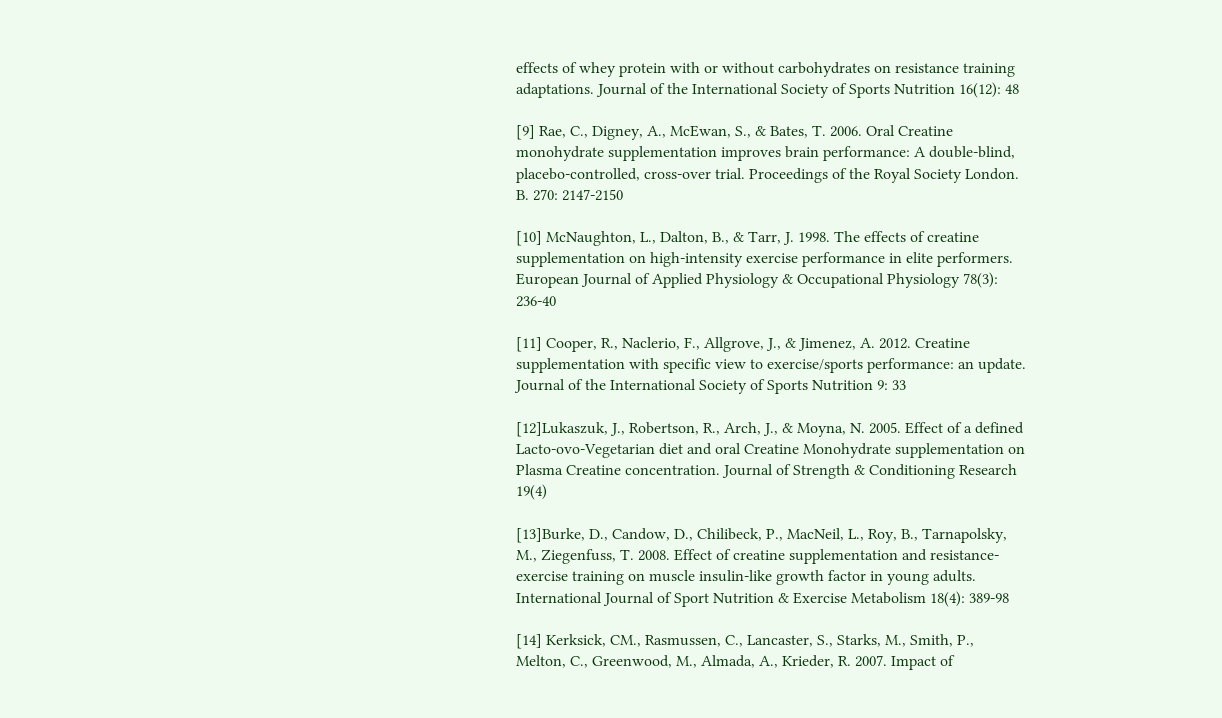effects of whey protein with or without carbohydrates on resistance training adaptations. Journal of the International Society of Sports Nutrition 16(12): 48

[9] Rae, C., Digney, A., McEwan, S., & Bates, T. 2006. Oral Creatine monohydrate supplementation improves brain performance: A double-blind, placebo-controlled, cross-over trial. Proceedings of the Royal Society London. B. 270: 2147-2150

[10] McNaughton, L., Dalton, B., & Tarr, J. 1998. The effects of creatine supplementation on high-intensity exercise performance in elite performers. European Journal of Applied Physiology & Occupational Physiology 78(3): 236-40

[11] Cooper, R., Naclerio, F., Allgrove, J., & Jimenez, A. 2012. Creatine supplementation with specific view to exercise/sports performance: an update. Journal of the International Society of Sports Nutrition 9: 33

[12]Lukaszuk, J., Robertson, R., Arch, J., & Moyna, N. 2005. Effect of a defined Lacto-ovo-Vegetarian diet and oral Creatine Monohydrate supplementation on Plasma Creatine concentration. Journal of Strength & Conditioning Research 19(4)

[13]Burke, D., Candow, D., Chilibeck, P., MacNeil, L., Roy, B., Tarnapolsky, M., Ziegenfuss, T. 2008. Effect of creatine supplementation and resistance-exercise training on muscle insulin-like growth factor in young adults. International Journal of Sport Nutrition & Exercise Metabolism 18(4): 389-98

[14] Kerksick, CM., Rasmussen, C., Lancaster, S., Starks, M., Smith, P., Melton, C., Greenwood, M., Almada, A., Krieder, R. 2007. Impact of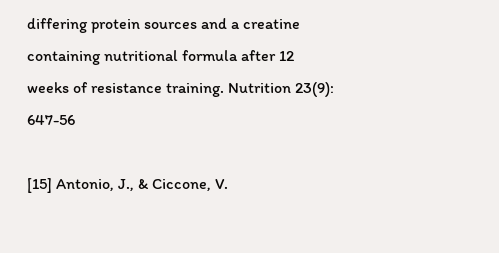differing protein sources and a creatine containing nutritional formula after 12 weeks of resistance training. Nutrition 23(9): 647-56

[15] Antonio, J., & Ciccone, V.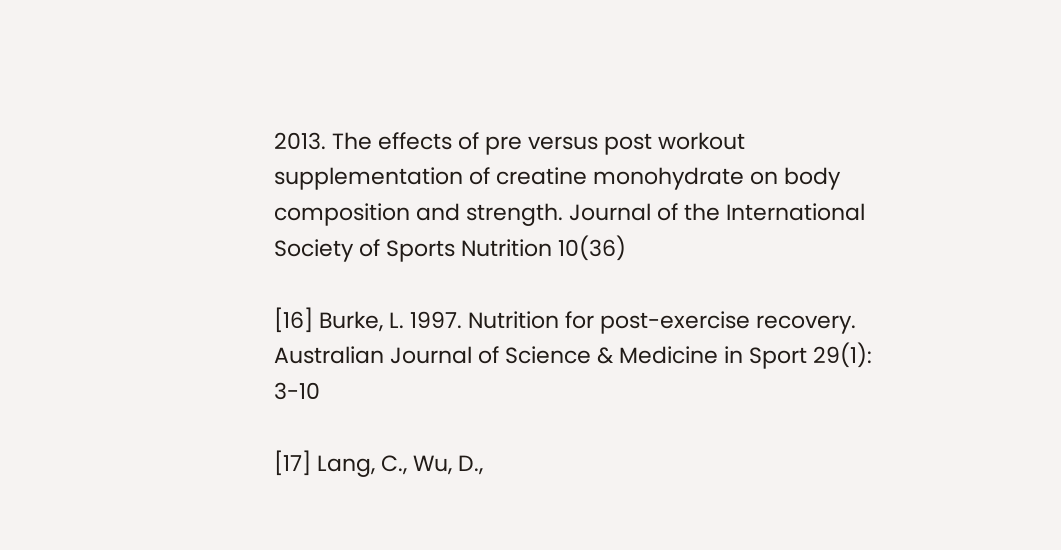2013. The effects of pre versus post workout supplementation of creatine monohydrate on body composition and strength. Journal of the International Society of Sports Nutrition 10(36)

[16] Burke, L. 1997. Nutrition for post-exercise recovery. Australian Journal of Science & Medicine in Sport 29(1): 3-10

[17] Lang, C., Wu, D.,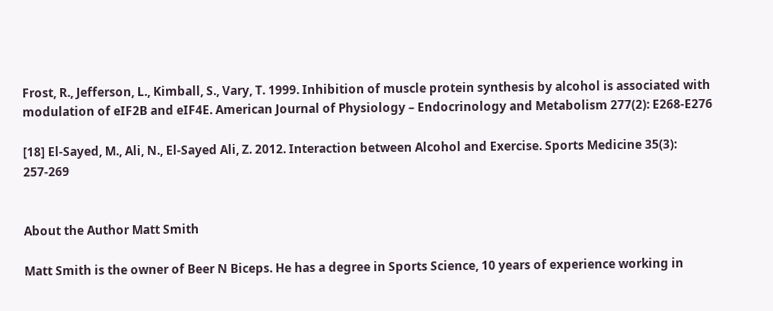Frost, R., Jefferson, L., Kimball, S., Vary, T. 1999. Inhibition of muscle protein synthesis by alcohol is associated with modulation of eIF2B and eIF4E. American Journal of Physiology – Endocrinology and Metabolism 277(2): E268-E276

[18] El-Sayed, M., Ali, N., El-Sayed Ali, Z. 2012. Interaction between Alcohol and Exercise. Sports Medicine 35(3): 257-269


About the Author Matt Smith

Matt Smith is the owner of Beer N Biceps. He has a degree in Sports Science, 10 years of experience working in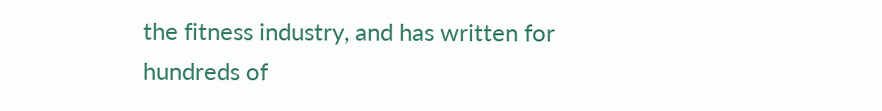the fitness industry, and has written for hundreds of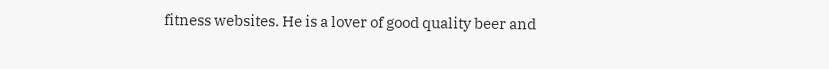fitness websites. He is a lover of good quality beer and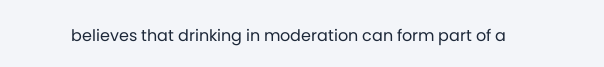believes that drinking in moderation can form part of a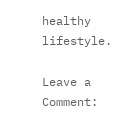healthy lifestyle.

Leave a Comment: